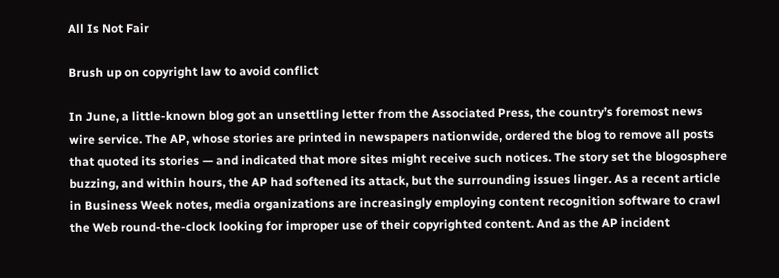All Is Not Fair

Brush up on copyright law to avoid conflict

In June, a little-known blog got an unsettling letter from the Associated Press, the country’s foremost news wire service. The AP, whose stories are printed in newspapers nationwide, ordered the blog to remove all posts that quoted its stories — and indicated that more sites might receive such notices. The story set the blogosphere buzzing, and within hours, the AP had softened its attack, but the surrounding issues linger. As a recent article in Business Week notes, media organizations are increasingly employing content recognition software to crawl the Web round-the-clock looking for improper use of their copyrighted content. And as the AP incident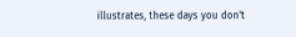illustrates, these days you don't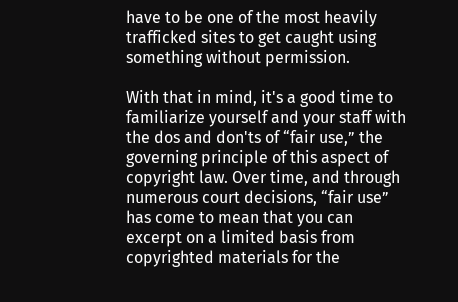have to be one of the most heavily trafficked sites to get caught using something without permission.

With that in mind, it's a good time to familiarize yourself and your staff with the dos and don'ts of “fair use,” the governing principle of this aspect of copyright law. Over time, and through numerous court decisions, “fair use” has come to mean that you can excerpt on a limited basis from copyrighted materials for the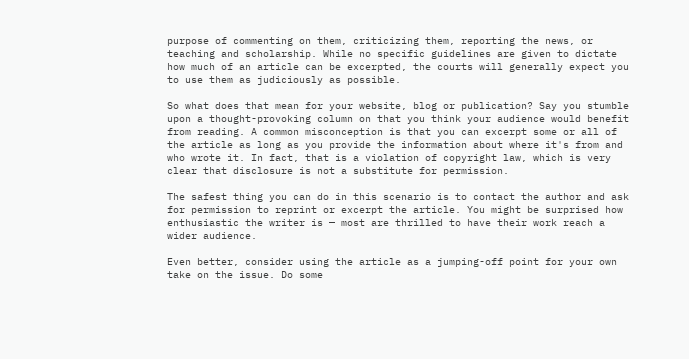purpose of commenting on them, criticizing them, reporting the news, or teaching and scholarship. While no specific guidelines are given to dictate how much of an article can be excerpted, the courts will generally expect you to use them as judiciously as possible.

So what does that mean for your website, blog or publication? Say you stumble upon a thought-provoking column on that you think your audience would benefit from reading. A common misconception is that you can excerpt some or all of the article as long as you provide the information about where it's from and who wrote it. In fact, that is a violation of copyright law, which is very clear that disclosure is not a substitute for permission.

The safest thing you can do in this scenario is to contact the author and ask for permission to reprint or excerpt the article. You might be surprised how enthusiastic the writer is — most are thrilled to have their work reach a wider audience.

Even better, consider using the article as a jumping-off point for your own take on the issue. Do some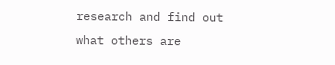research and find out what others are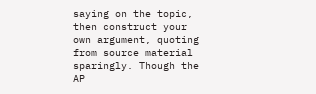saying on the topic, then construct your own argument, quoting from source material sparingly. Though the AP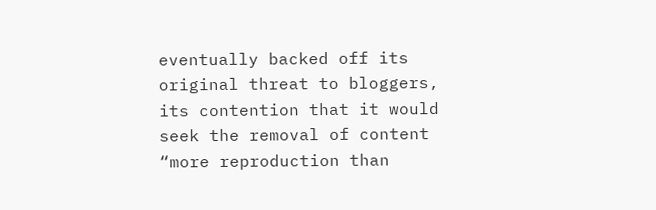eventually backed off its original threat to bloggers, its contention that it would seek the removal of content “more reproduction than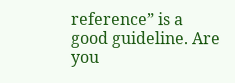reference” is a good guideline. Are you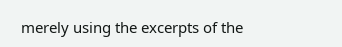merely using the excerpts of the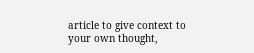article to give context to your own thought,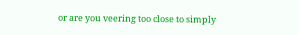or are you veering too close to simply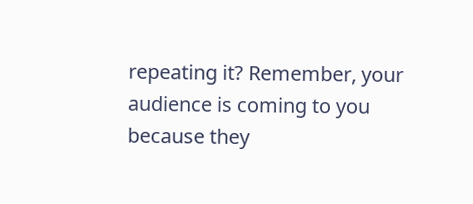repeating it? Remember, your audience is coming to you because they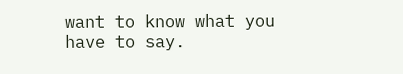want to know what you have to say.